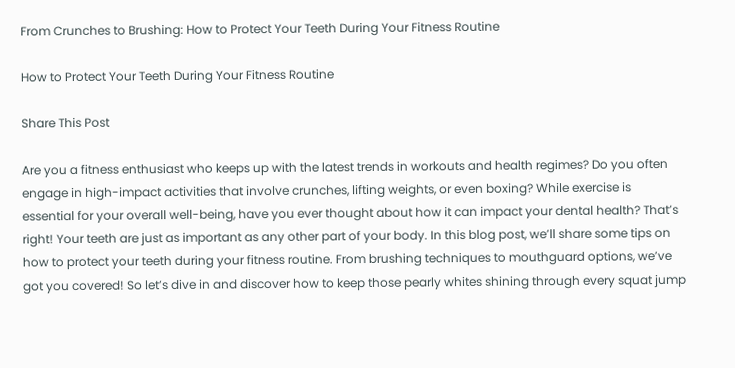From Crunches to Brushing: How to Protect Your Teeth During Your Fitness Routine

How to Protect Your Teeth During Your Fitness Routine

Share This Post

Are you a fitness enthusiast who keeps up with the latest trends in workouts and health regimes? Do you often engage in high-impact activities that involve crunches, lifting weights, or even boxing? While exercise is essential for your overall well-being, have you ever thought about how it can impact your dental health? That’s right! Your teeth are just as important as any other part of your body. In this blog post, we’ll share some tips on how to protect your teeth during your fitness routine. From brushing techniques to mouthguard options, we’ve got you covered! So let’s dive in and discover how to keep those pearly whites shining through every squat jump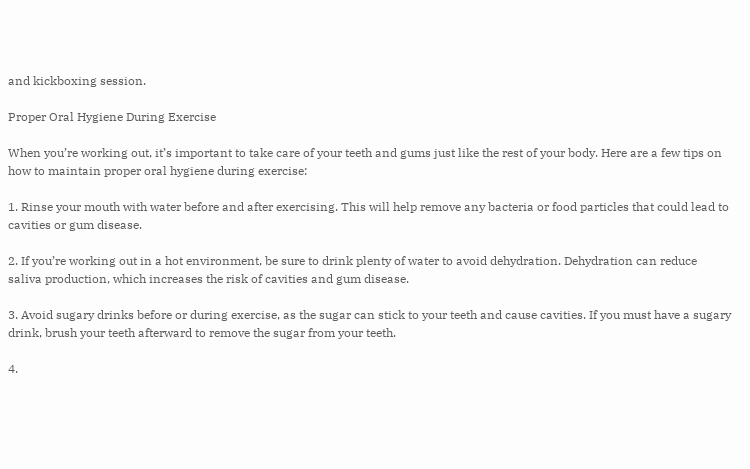and kickboxing session.

Proper Oral Hygiene During Exercise

When you’re working out, it’s important to take care of your teeth and gums just like the rest of your body. Here are a few tips on how to maintain proper oral hygiene during exercise:

1. Rinse your mouth with water before and after exercising. This will help remove any bacteria or food particles that could lead to cavities or gum disease.

2. If you’re working out in a hot environment, be sure to drink plenty of water to avoid dehydration. Dehydration can reduce saliva production, which increases the risk of cavities and gum disease.

3. Avoid sugary drinks before or during exercise, as the sugar can stick to your teeth and cause cavities. If you must have a sugary drink, brush your teeth afterward to remove the sugar from your teeth.

4.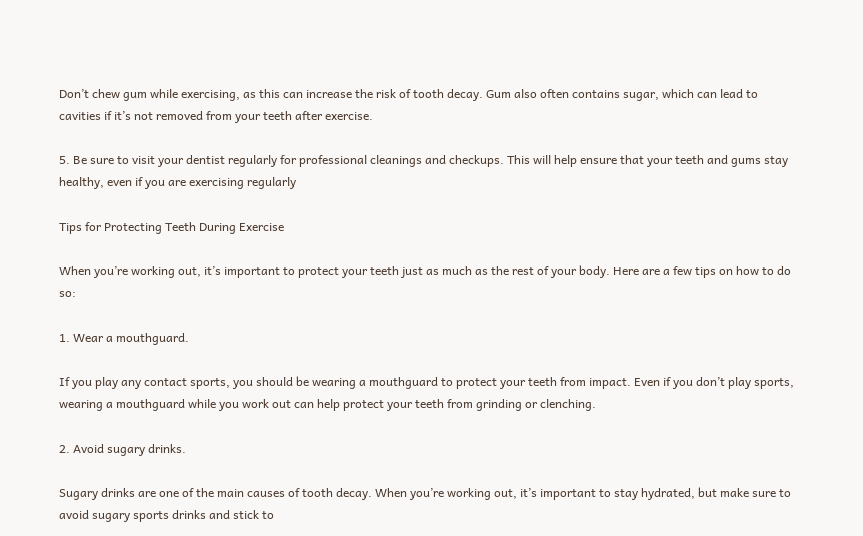Don’t chew gum while exercising, as this can increase the risk of tooth decay. Gum also often contains sugar, which can lead to cavities if it’s not removed from your teeth after exercise.

5. Be sure to visit your dentist regularly for professional cleanings and checkups. This will help ensure that your teeth and gums stay healthy, even if you are exercising regularly

Tips for Protecting Teeth During Exercise

When you’re working out, it’s important to protect your teeth just as much as the rest of your body. Here are a few tips on how to do so:

1. Wear a mouthguard.

If you play any contact sports, you should be wearing a mouthguard to protect your teeth from impact. Even if you don’t play sports, wearing a mouthguard while you work out can help protect your teeth from grinding or clenching.

2. Avoid sugary drinks.

Sugary drinks are one of the main causes of tooth decay. When you’re working out, it’s important to stay hydrated, but make sure to avoid sugary sports drinks and stick to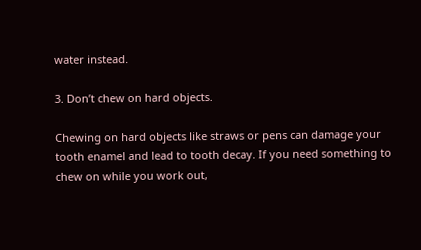water instead.

3. Don’t chew on hard objects.

Chewing on hard objects like straws or pens can damage your tooth enamel and lead to tooth decay. If you need something to chew on while you work out,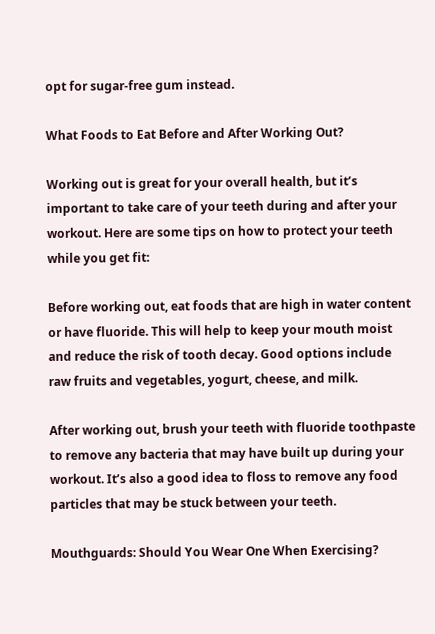opt for sugar-free gum instead.

What Foods to Eat Before and After Working Out?

Working out is great for your overall health, but it’s important to take care of your teeth during and after your workout. Here are some tips on how to protect your teeth while you get fit:

Before working out, eat foods that are high in water content or have fluoride. This will help to keep your mouth moist and reduce the risk of tooth decay. Good options include raw fruits and vegetables, yogurt, cheese, and milk.

After working out, brush your teeth with fluoride toothpaste to remove any bacteria that may have built up during your workout. It’s also a good idea to floss to remove any food particles that may be stuck between your teeth.

Mouthguards: Should You Wear One When Exercising?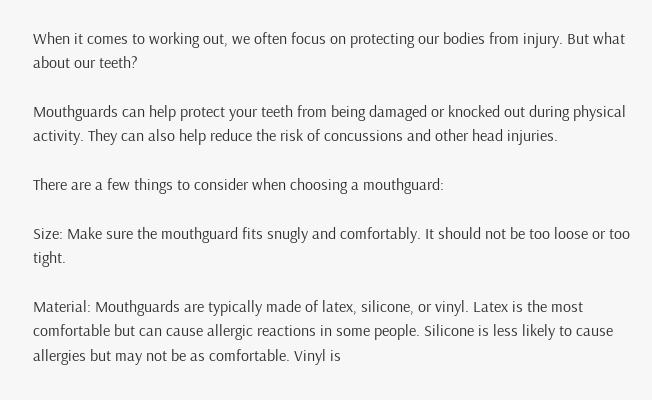When it comes to working out, we often focus on protecting our bodies from injury. But what about our teeth?

Mouthguards can help protect your teeth from being damaged or knocked out during physical activity. They can also help reduce the risk of concussions and other head injuries.

There are a few things to consider when choosing a mouthguard:

Size: Make sure the mouthguard fits snugly and comfortably. It should not be too loose or too tight.

Material: Mouthguards are typically made of latex, silicone, or vinyl. Latex is the most comfortable but can cause allergic reactions in some people. Silicone is less likely to cause allergies but may not be as comfortable. Vinyl is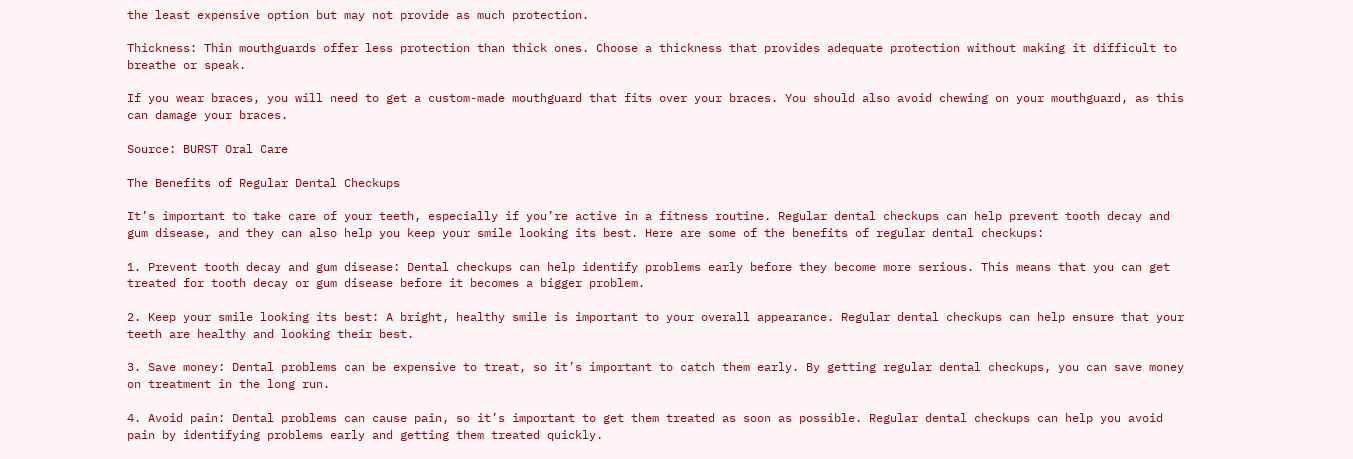the least expensive option but may not provide as much protection.

Thickness: Thin mouthguards offer less protection than thick ones. Choose a thickness that provides adequate protection without making it difficult to breathe or speak.

If you wear braces, you will need to get a custom-made mouthguard that fits over your braces. You should also avoid chewing on your mouthguard, as this can damage your braces.

Source: BURST Oral Care

The Benefits of Regular Dental Checkups

It’s important to take care of your teeth, especially if you’re active in a fitness routine. Regular dental checkups can help prevent tooth decay and gum disease, and they can also help you keep your smile looking its best. Here are some of the benefits of regular dental checkups:

1. Prevent tooth decay and gum disease: Dental checkups can help identify problems early before they become more serious. This means that you can get treated for tooth decay or gum disease before it becomes a bigger problem.

2. Keep your smile looking its best: A bright, healthy smile is important to your overall appearance. Regular dental checkups can help ensure that your teeth are healthy and looking their best.

3. Save money: Dental problems can be expensive to treat, so it’s important to catch them early. By getting regular dental checkups, you can save money on treatment in the long run.

4. Avoid pain: Dental problems can cause pain, so it’s important to get them treated as soon as possible. Regular dental checkups can help you avoid pain by identifying problems early and getting them treated quickly.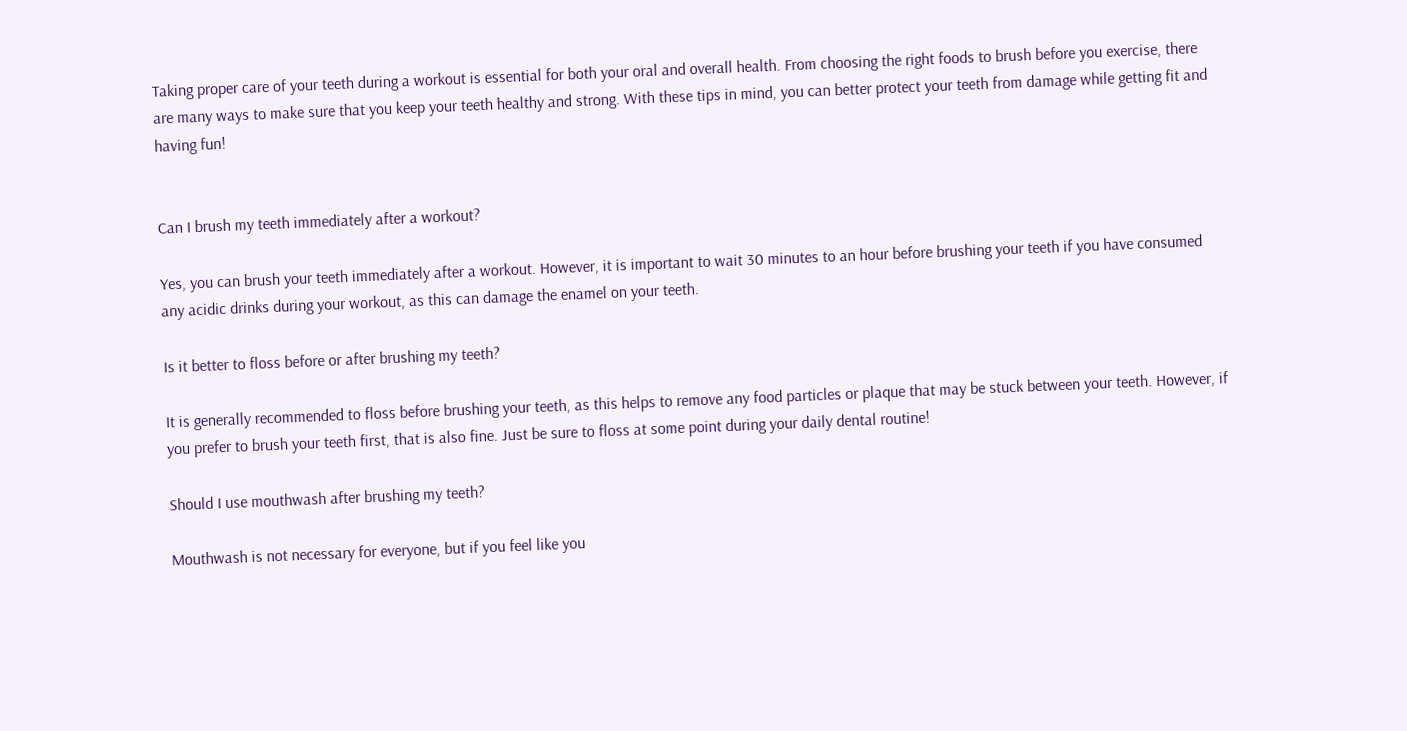Taking proper care of your teeth during a workout is essential for both your oral and overall health. From choosing the right foods to brush before you exercise, there are many ways to make sure that you keep your teeth healthy and strong. With these tips in mind, you can better protect your teeth from damage while getting fit and having fun!


Can I brush my teeth immediately after a workout?

Yes, you can brush your teeth immediately after a workout. However, it is important to wait 30 minutes to an hour before brushing your teeth if you have consumed any acidic drinks during your workout, as this can damage the enamel on your teeth.

Is it better to floss before or after brushing my teeth?

It is generally recommended to floss before brushing your teeth, as this helps to remove any food particles or plaque that may be stuck between your teeth. However, if you prefer to brush your teeth first, that is also fine. Just be sure to floss at some point during your daily dental routine!

Should I use mouthwash after brushing my teeth?

Mouthwash is not necessary for everyone, but if you feel like you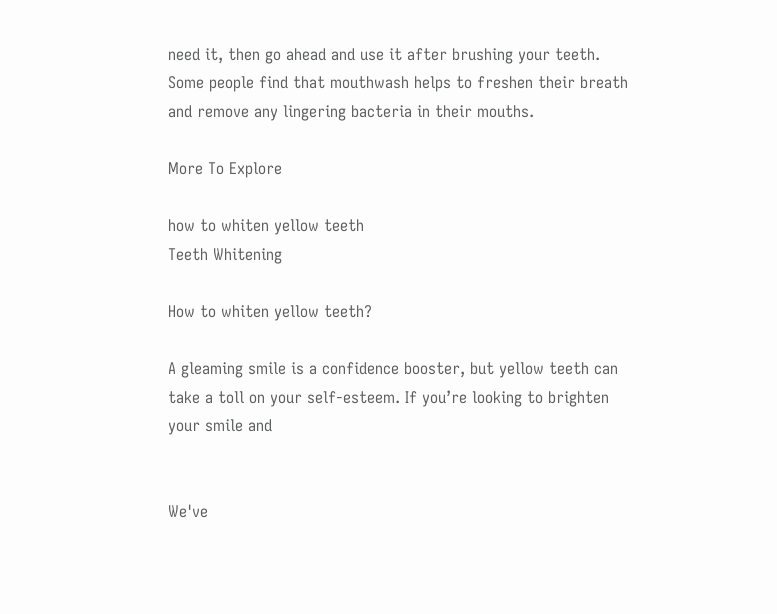need it, then go ahead and use it after brushing your teeth. Some people find that mouthwash helps to freshen their breath and remove any lingering bacteria in their mouths.

More To Explore

how to whiten yellow teeth
Teeth Whitening

How to whiten yellow teeth?

A gleaming smile is a confidence booster, but yellow teeth can take a toll on your self-esteem. If you’re looking to brighten your smile and


We've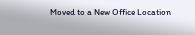Moved to a New Office Location